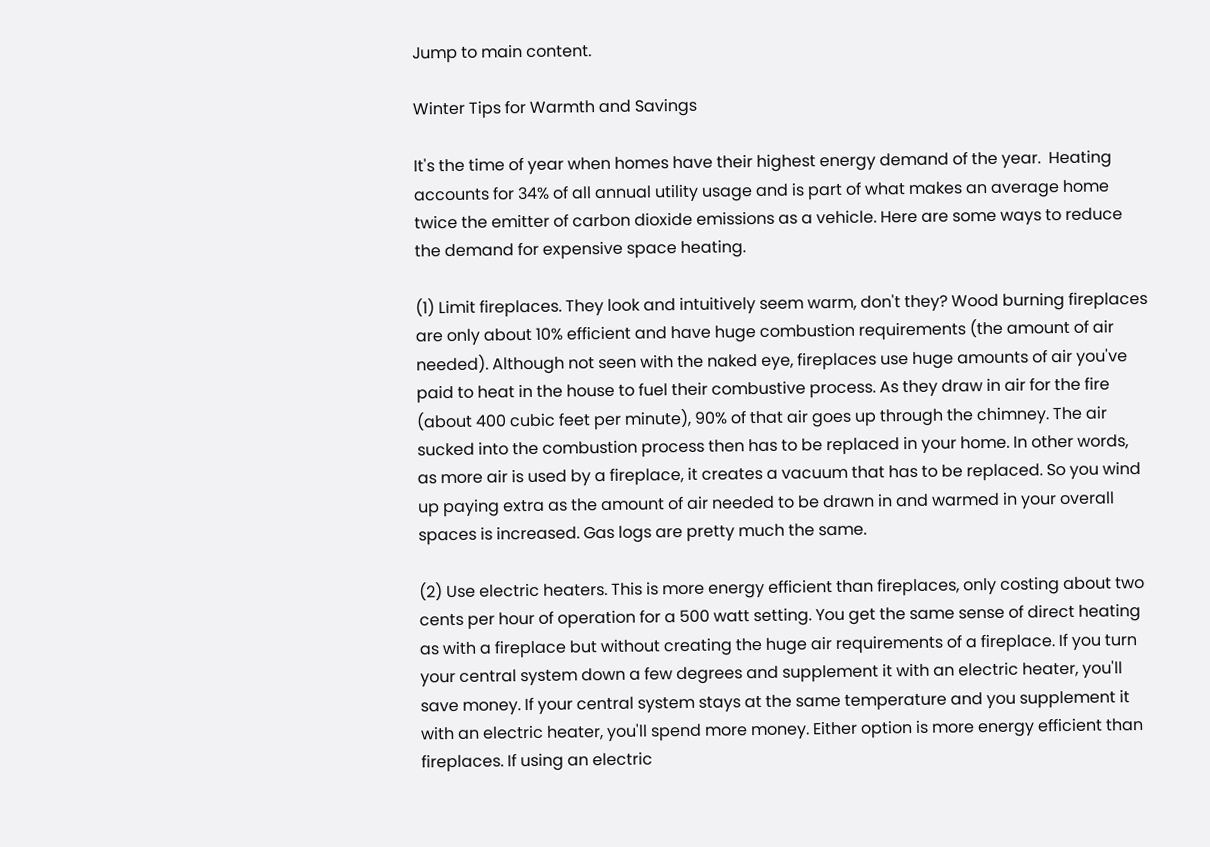Jump to main content.

Winter Tips for Warmth and Savings

It's the time of year when homes have their highest energy demand of the year.  Heating accounts for 34% of all annual utility usage and is part of what makes an average home twice the emitter of carbon dioxide emissions as a vehicle. Here are some ways to reduce the demand for expensive space heating.

(1) Limit fireplaces. They look and intuitively seem warm, don't they? Wood burning fireplaces are only about 10% efficient and have huge combustion requirements (the amount of air needed). Although not seen with the naked eye, fireplaces use huge amounts of air you've paid to heat in the house to fuel their combustive process. As they draw in air for the fire (about 400 cubic feet per minute), 90% of that air goes up through the chimney. The air sucked into the combustion process then has to be replaced in your home. In other words, as more air is used by a fireplace, it creates a vacuum that has to be replaced. So you wind up paying extra as the amount of air needed to be drawn in and warmed in your overall spaces is increased. Gas logs are pretty much the same.

(2) Use electric heaters. This is more energy efficient than fireplaces, only costing about two cents per hour of operation for a 500 watt setting. You get the same sense of direct heating as with a fireplace but without creating the huge air requirements of a fireplace. If you turn your central system down a few degrees and supplement it with an electric heater, you'll save money. If your central system stays at the same temperature and you supplement it with an electric heater, you'll spend more money. Either option is more energy efficient than fireplaces. If using an electric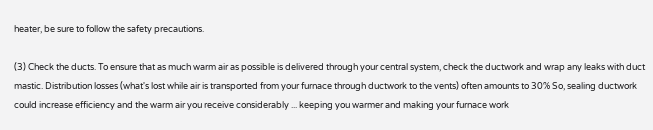heater, be sure to follow the safety precautions.

(3) Check the ducts. To ensure that as much warm air as possible is delivered through your central system, check the ductwork and wrap any leaks with duct mastic. Distribution losses (what's lost while air is transported from your furnace through ductwork to the vents) often amounts to 30% So, sealing ductwork could increase efficiency and the warm air you receive considerably ... keeping you warmer and making your furnace work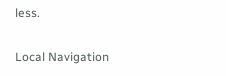less.

Local Navigation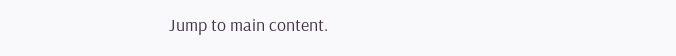Jump to main content.